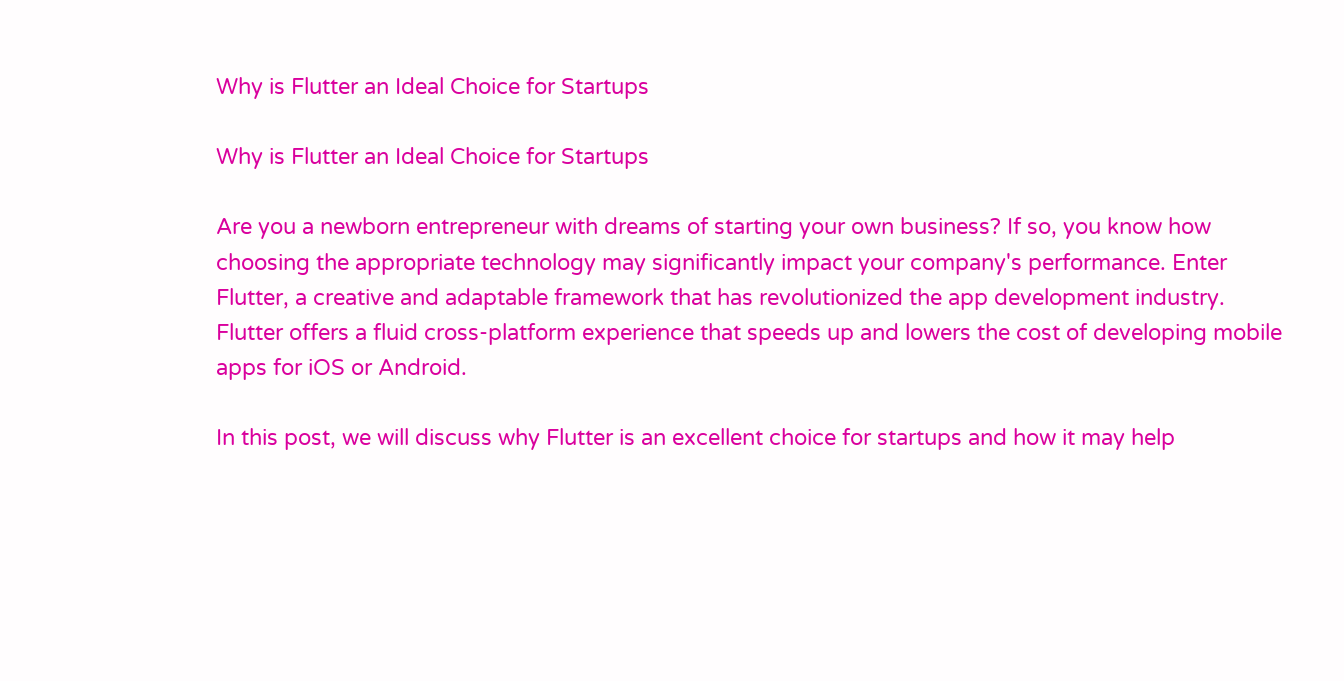Why is Flutter an Ideal Choice for Startups

Why is Flutter an Ideal Choice for Startups

Are you a newborn entrepreneur with dreams of starting your own business? If so, you know how choosing the appropriate technology may significantly impact your company's performance. Enter Flutter, a creative and adaptable framework that has revolutionized the app development industry. Flutter offers a fluid cross-platform experience that speeds up and lowers the cost of developing mobile apps for iOS or Android.

In this post, we will discuss why Flutter is an excellent choice for startups and how it may help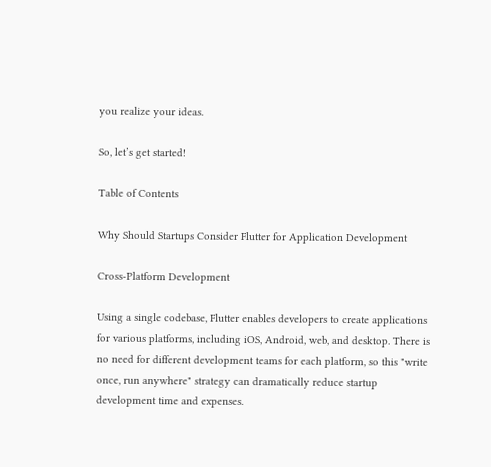you realize your ideas.

So, let’s get started!

Table of Contents

Why Should Startups Consider Flutter for Application Development

Cross-Platform Development

Using a single codebase, Flutter enables developers to create applications for various platforms, including iOS, Android, web, and desktop. There is no need for different development teams for each platform, so this "write once, run anywhere" strategy can dramatically reduce startup development time and expenses.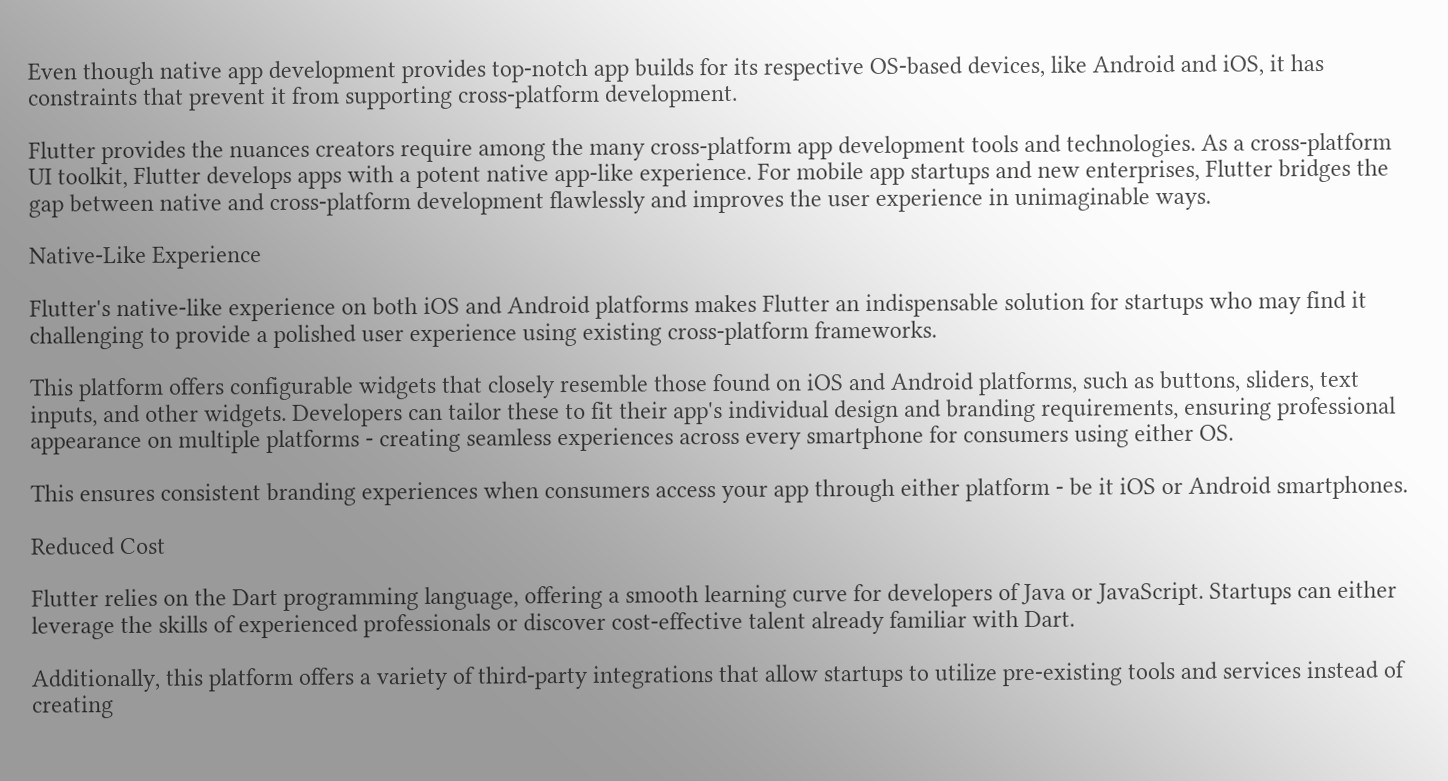Even though native app development provides top-notch app builds for its respective OS-based devices, like Android and iOS, it has constraints that prevent it from supporting cross-platform development.

Flutter provides the nuances creators require among the many cross-platform app development tools and technologies. As a cross-platform UI toolkit, Flutter develops apps with a potent native app-like experience. For mobile app startups and new enterprises, Flutter bridges the gap between native and cross-platform development flawlessly and improves the user experience in unimaginable ways.

Native-Like Experience

Flutter's native-like experience on both iOS and Android platforms makes Flutter an indispensable solution for startups who may find it challenging to provide a polished user experience using existing cross-platform frameworks.

This platform offers configurable widgets that closely resemble those found on iOS and Android platforms, such as buttons, sliders, text inputs, and other widgets. Developers can tailor these to fit their app's individual design and branding requirements, ensuring professional appearance on multiple platforms - creating seamless experiences across every smartphone for consumers using either OS.

This ensures consistent branding experiences when consumers access your app through either platform - be it iOS or Android smartphones.

Reduced Cost

Flutter relies on the Dart programming language, offering a smooth learning curve for developers of Java or JavaScript. Startups can either leverage the skills of experienced professionals or discover cost-effective talent already familiar with Dart.

Additionally, this platform offers a variety of third-party integrations that allow startups to utilize pre-existing tools and services instead of creating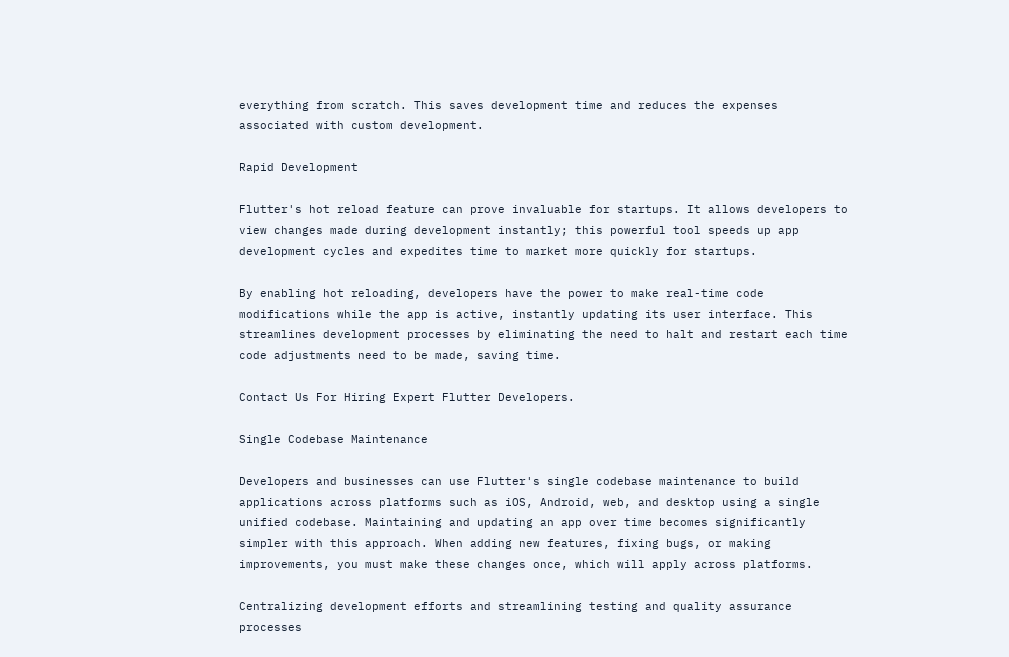everything from scratch. This saves development time and reduces the expenses associated with custom development.

Rapid Development

Flutter's hot reload feature can prove invaluable for startups. It allows developers to view changes made during development instantly; this powerful tool speeds up app development cycles and expedites time to market more quickly for startups.

By enabling hot reloading, developers have the power to make real-time code modifications while the app is active, instantly updating its user interface. This streamlines development processes by eliminating the need to halt and restart each time code adjustments need to be made, saving time.

Contact Us For Hiring Expert Flutter Developers.

Single Codebase Maintenance

Developers and businesses can use Flutter's single codebase maintenance to build applications across platforms such as iOS, Android, web, and desktop using a single unified codebase. Maintaining and updating an app over time becomes significantly simpler with this approach. When adding new features, fixing bugs, or making improvements, you must make these changes once, which will apply across platforms.

Centralizing development efforts and streamlining testing and quality assurance processes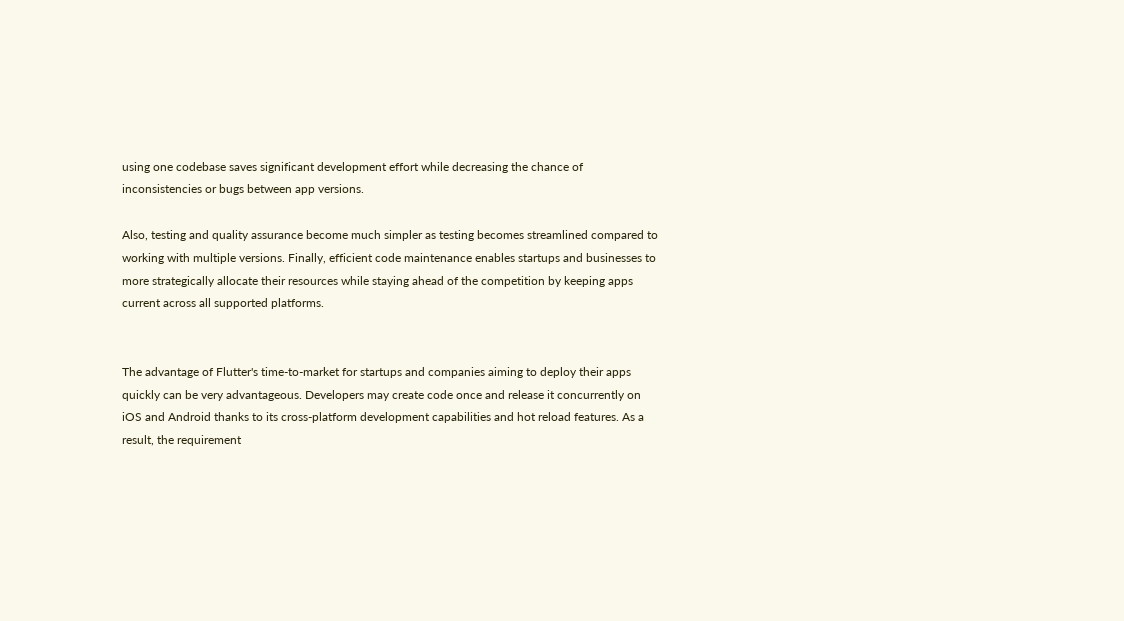using one codebase saves significant development effort while decreasing the chance of inconsistencies or bugs between app versions.

Also, testing and quality assurance become much simpler as testing becomes streamlined compared to working with multiple versions. Finally, efficient code maintenance enables startups and businesses to more strategically allocate their resources while staying ahead of the competition by keeping apps current across all supported platforms.


The advantage of Flutter's time-to-market for startups and companies aiming to deploy their apps quickly can be very advantageous. Developers may create code once and release it concurrently on iOS and Android thanks to its cross-platform development capabilities and hot reload features. As a result, the requirement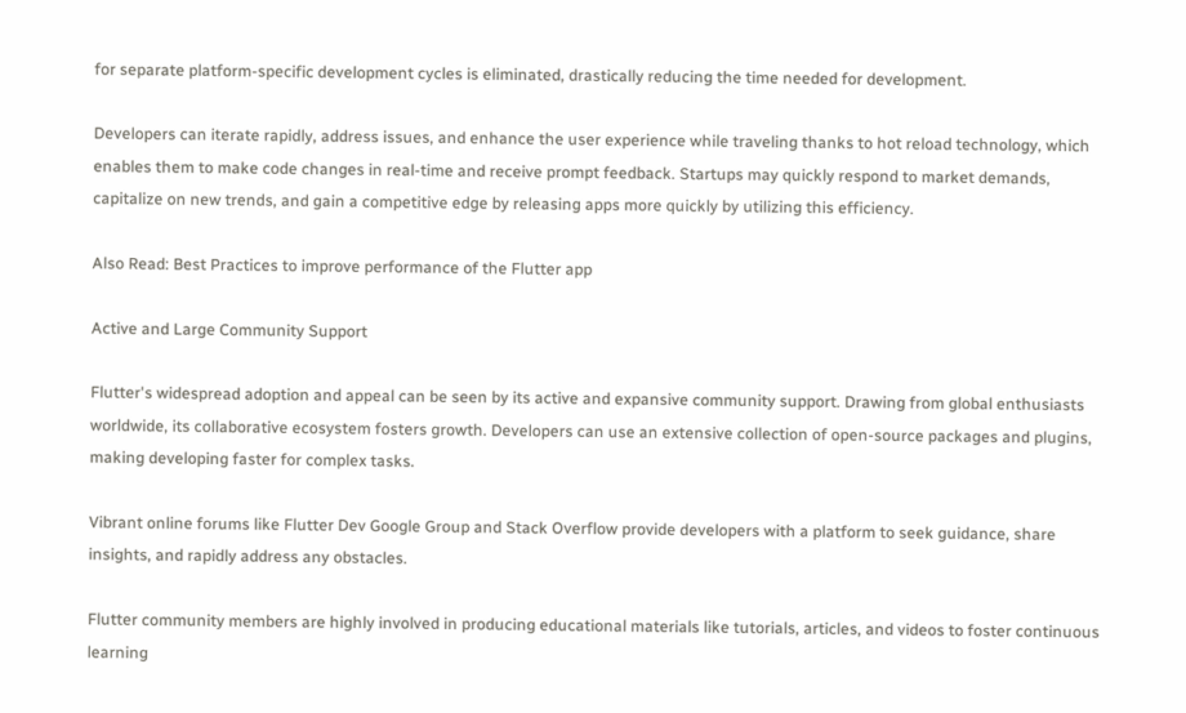for separate platform-specific development cycles is eliminated, drastically reducing the time needed for development.

Developers can iterate rapidly, address issues, and enhance the user experience while traveling thanks to hot reload technology, which enables them to make code changes in real-time and receive prompt feedback. Startups may quickly respond to market demands, capitalize on new trends, and gain a competitive edge by releasing apps more quickly by utilizing this efficiency.

Also Read: Best Practices to improve performance of the Flutter app

Active and Large Community Support

Flutter's widespread adoption and appeal can be seen by its active and expansive community support. Drawing from global enthusiasts worldwide, its collaborative ecosystem fosters growth. Developers can use an extensive collection of open-source packages and plugins, making developing faster for complex tasks.

Vibrant online forums like Flutter Dev Google Group and Stack Overflow provide developers with a platform to seek guidance, share insights, and rapidly address any obstacles.

Flutter community members are highly involved in producing educational materials like tutorials, articles, and videos to foster continuous learning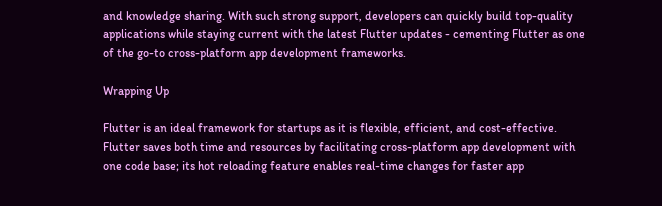and knowledge sharing. With such strong support, developers can quickly build top-quality applications while staying current with the latest Flutter updates - cementing Flutter as one of the go-to cross-platform app development frameworks.

Wrapping Up

Flutter is an ideal framework for startups as it is flexible, efficient, and cost-effective. Flutter saves both time and resources by facilitating cross-platform app development with one code base; its hot reloading feature enables real-time changes for faster app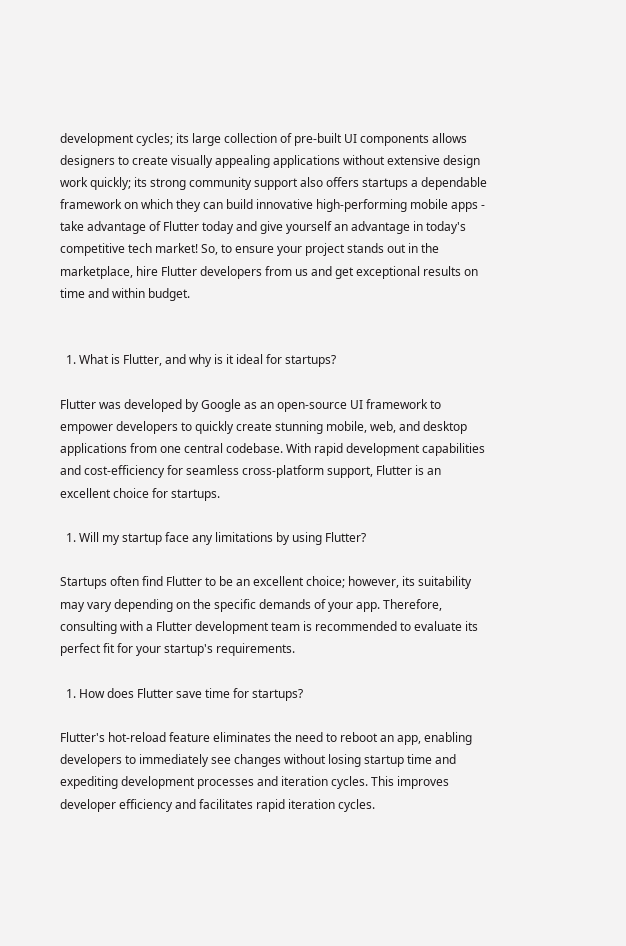development cycles; its large collection of pre-built UI components allows designers to create visually appealing applications without extensive design work quickly; its strong community support also offers startups a dependable framework on which they can build innovative high-performing mobile apps - take advantage of Flutter today and give yourself an advantage in today's competitive tech market! So, to ensure your project stands out in the marketplace, hire Flutter developers from us and get exceptional results on time and within budget.


  1. What is Flutter, and why is it ideal for startups?

Flutter was developed by Google as an open-source UI framework to empower developers to quickly create stunning mobile, web, and desktop applications from one central codebase. With rapid development capabilities and cost-efficiency for seamless cross-platform support, Flutter is an excellent choice for startups.

  1. Will my startup face any limitations by using Flutter?

Startups often find Flutter to be an excellent choice; however, its suitability may vary depending on the specific demands of your app. Therefore, consulting with a Flutter development team is recommended to evaluate its perfect fit for your startup's requirements.

  1. How does Flutter save time for startups?

Flutter's hot-reload feature eliminates the need to reboot an app, enabling developers to immediately see changes without losing startup time and expediting development processes and iteration cycles. This improves developer efficiency and facilitates rapid iteration cycles.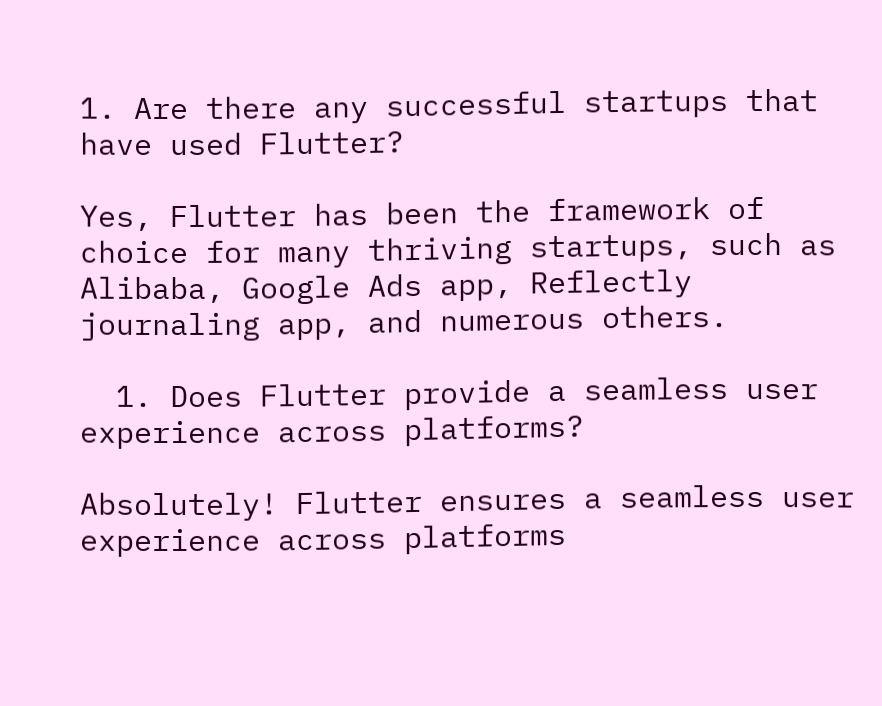1. Are there any successful startups that have used Flutter?

Yes, Flutter has been the framework of choice for many thriving startups, such as Alibaba, Google Ads app, Reflectly journaling app, and numerous others.

  1. Does Flutter provide a seamless user experience across platforms?

Absolutely! Flutter ensures a seamless user experience across platforms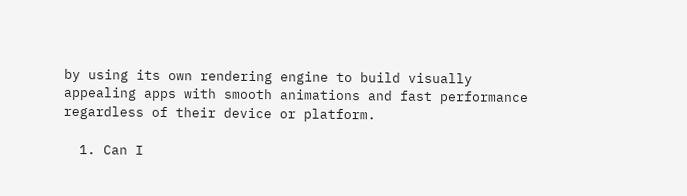by using its own rendering engine to build visually appealing apps with smooth animations and fast performance regardless of their device or platform.

  1. Can I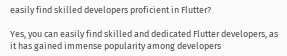easily find skilled developers proficient in Flutter?

Yes, you can easily find skilled and dedicated Flutter developers, as it has gained immense popularity among developers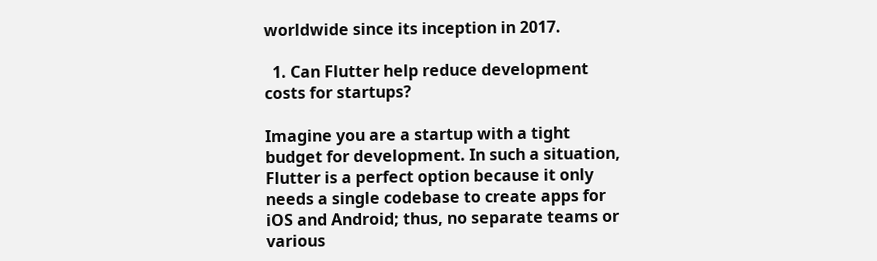worldwide since its inception in 2017.

  1. Can Flutter help reduce development costs for startups?

Imagine you are a startup with a tight budget for development. In such a situation, Flutter is a perfect option because it only needs a single codebase to create apps for iOS and Android; thus, no separate teams or various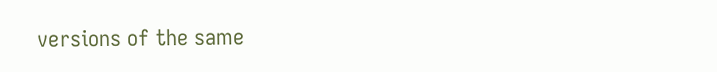versions of the same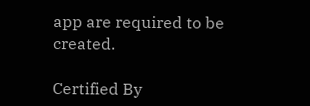app are required to be created.

Certified By